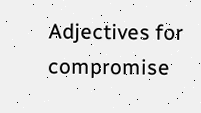Adjectives for compromise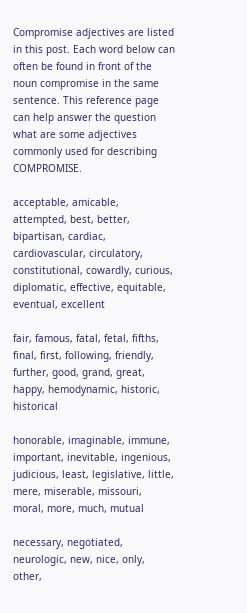Compromise adjectives are listed in this post. Each word below can often be found in front of the noun compromise in the same sentence. This reference page can help answer the question what are some adjectives commonly used for describing COMPROMISE.

acceptable, amicable, attempted, best, better, bipartisan, cardiac, cardiovascular, circulatory, constitutional, cowardly, curious, diplomatic, effective, equitable, eventual, excellent

fair, famous, fatal, fetal, fifths, final, first, following, friendly, further, good, grand, great, happy, hemodynamic, historic, historical

honorable, imaginable, immune, important, inevitable, ingenious, judicious, least, legislative, little, mere, miserable, missouri, moral, more, much, mutual

necessary, negotiated, neurologic, new, nice, only, other,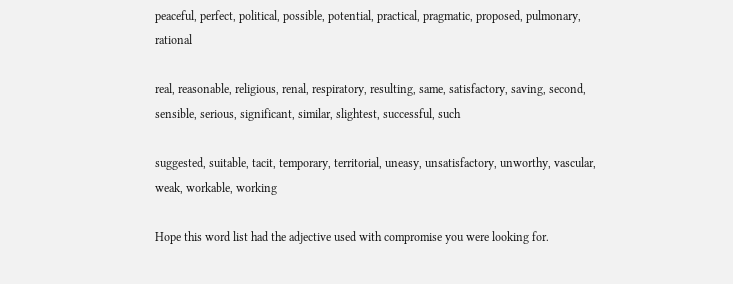peaceful, perfect, political, possible, potential, practical, pragmatic, proposed, pulmonary, rational

real, reasonable, religious, renal, respiratory, resulting, same, satisfactory, saving, second, sensible, serious, significant, similar, slightest, successful, such

suggested, suitable, tacit, temporary, territorial, uneasy, unsatisfactory, unworthy, vascular, weak, workable, working

Hope this word list had the adjective used with compromise you were looking for.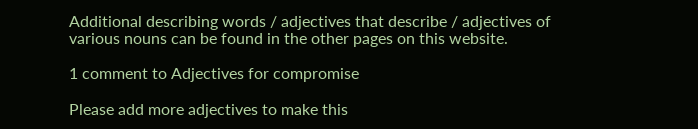Additional describing words / adjectives that describe / adjectives of various nouns can be found in the other pages on this website.

1 comment to Adjectives for compromise

Please add more adjectives to make this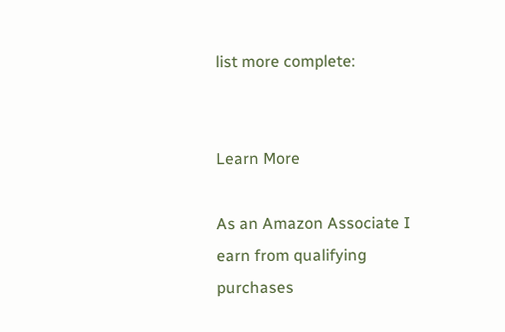list more complete:


Learn More

As an Amazon Associate I earn from qualifying purchases